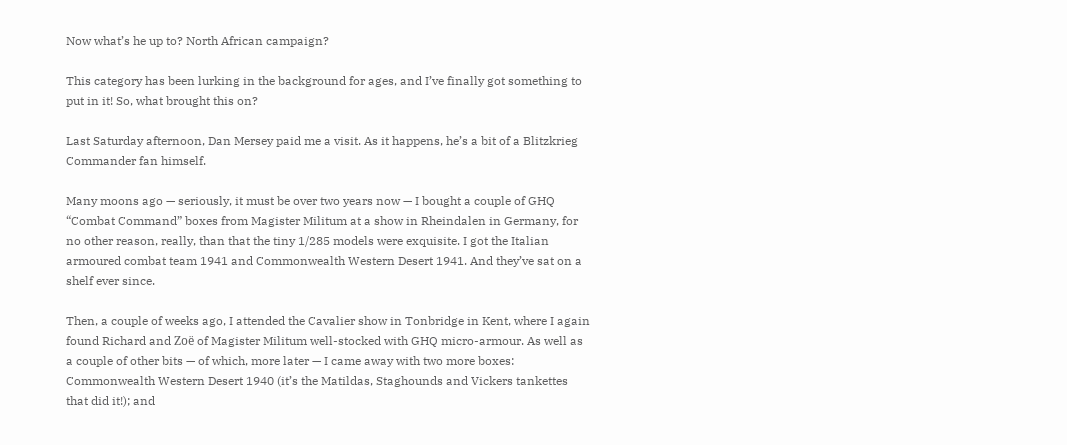Now what’s he up to? North African campaign?

This category has been lurking in the background for ages, and I’ve finally got something to put in it! So, what brought this on?

Last Saturday afternoon, Dan Mersey paid me a visit. As it happens, he’s a bit of a Blitzkrieg Commander fan himself.

Many moons ago — seriously, it must be over two years now — I bought a couple of GHQ “Combat Command” boxes from Magister Militum at a show in Rheindalen in Germany, for no other reason, really, than that the tiny 1/285 models were exquisite. I got the Italian armoured combat team 1941 and Commonwealth Western Desert 1941. And they’ve sat on a shelf ever since.

Then, a couple of weeks ago, I attended the Cavalier show in Tonbridge in Kent, where I again found Richard and Zoë of Magister Militum well-stocked with GHQ micro-armour. As well as a couple of other bits — of which, more later — I came away with two more boxes: Commonwealth Western Desert 1940 (it’s the Matildas, Staghounds and Vickers tankettes that did it!); and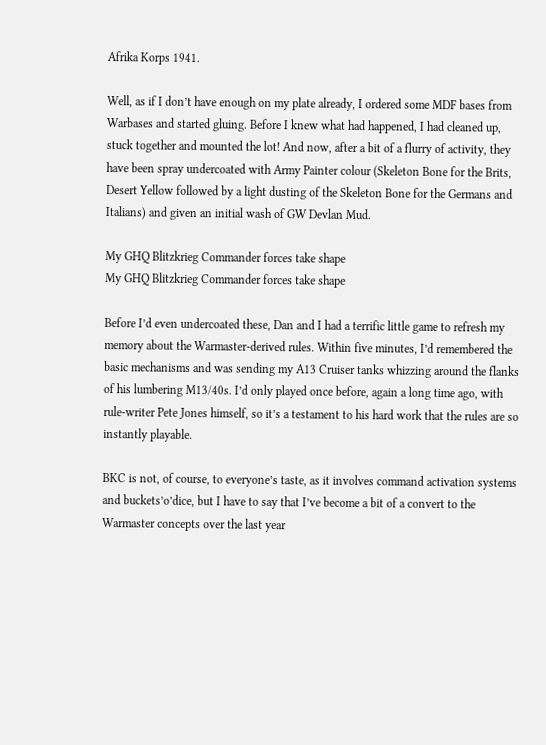Afrika Korps 1941.

Well, as if I don’t have enough on my plate already, I ordered some MDF bases from Warbases and started gluing. Before I knew what had happened, I had cleaned up, stuck together and mounted the lot! And now, after a bit of a flurry of activity, they have been spray undercoated with Army Painter colour (Skeleton Bone for the Brits, Desert Yellow followed by a light dusting of the Skeleton Bone for the Germans and Italians) and given an initial wash of GW Devlan Mud.

My GHQ Blitzkrieg Commander forces take shape
My GHQ Blitzkrieg Commander forces take shape

Before I’d even undercoated these, Dan and I had a terrific little game to refresh my memory about the Warmaster-derived rules. Within five minutes, I’d remembered the basic mechanisms and was sending my A13 Cruiser tanks whizzing around the flanks of his lumbering M13/40s. I’d only played once before, again a long time ago, with rule-writer Pete Jones himself, so it’s a testament to his hard work that the rules are so instantly playable.

BKC is not, of course, to everyone’s taste, as it involves command activation systems and buckets’o’dice, but I have to say that I’ve become a bit of a convert to the Warmaster concepts over the last year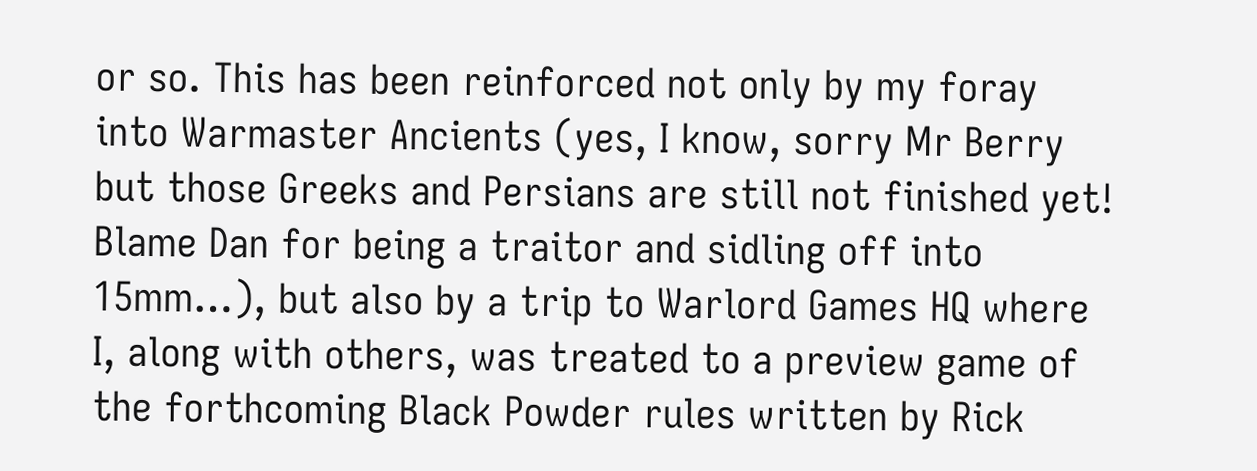or so. This has been reinforced not only by my foray into Warmaster Ancients (yes, I know, sorry Mr Berry but those Greeks and Persians are still not finished yet! Blame Dan for being a traitor and sidling off into 15mm…), but also by a trip to Warlord Games HQ where I, along with others, was treated to a preview game of the forthcoming Black Powder rules written by Rick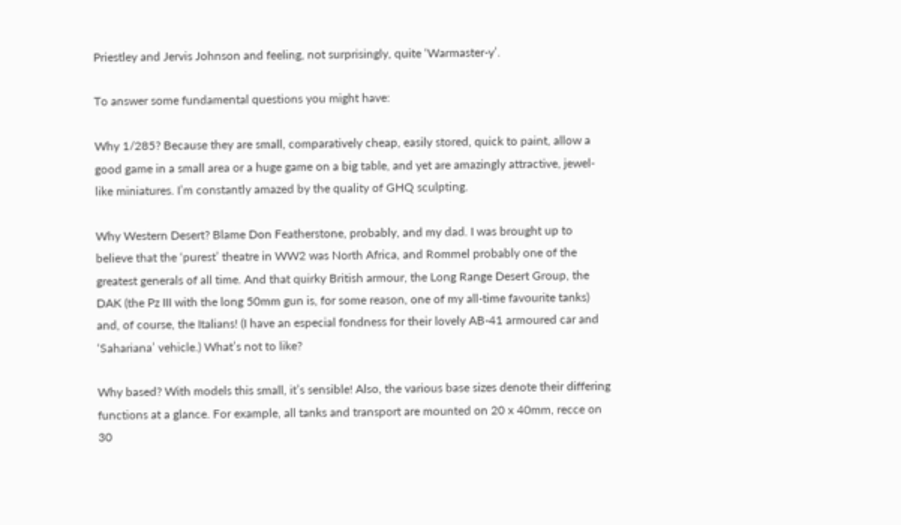Priestley and Jervis Johnson and feeling, not surprisingly, quite ‘Warmaster-y’.

To answer some fundamental questions you might have:

Why 1/285? Because they are small, comparatively cheap, easily stored, quick to paint, allow a good game in a small area or a huge game on a big table, and yet are amazingly attractive, jewel-like miniatures. I’m constantly amazed by the quality of GHQ sculpting.

Why Western Desert? Blame Don Featherstone, probably, and my dad. I was brought up to believe that the ‘purest’ theatre in WW2 was North Africa, and Rommel probably one of the greatest generals of all time. And that quirky British armour, the Long Range Desert Group, the DAK (the Pz III with the long 50mm gun is, for some reason, one of my all-time favourite tanks) and, of course, the Italians! (I have an especial fondness for their lovely AB-41 armoured car and ‘Sahariana’ vehicle.) What’s not to like?

Why based? With models this small, it’s sensible! Also, the various base sizes denote their differing functions at a glance. For example, all tanks and transport are mounted on 20 x 40mm, recce on 30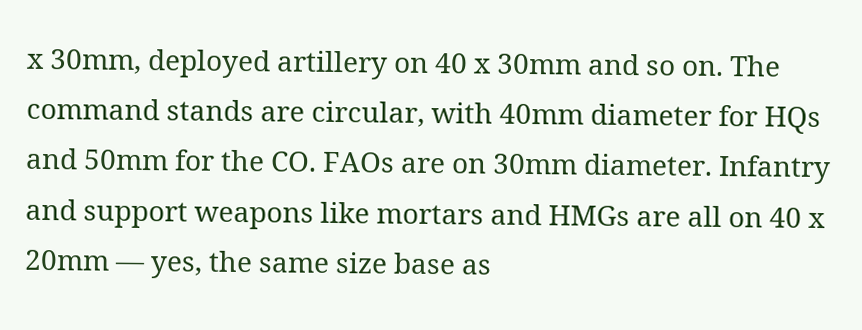x 30mm, deployed artillery on 40 x 30mm and so on. The command stands are circular, with 40mm diameter for HQs and 50mm for the CO. FAOs are on 30mm diameter. Infantry and support weapons like mortars and HMGs are all on 40 x 20mm — yes, the same size base as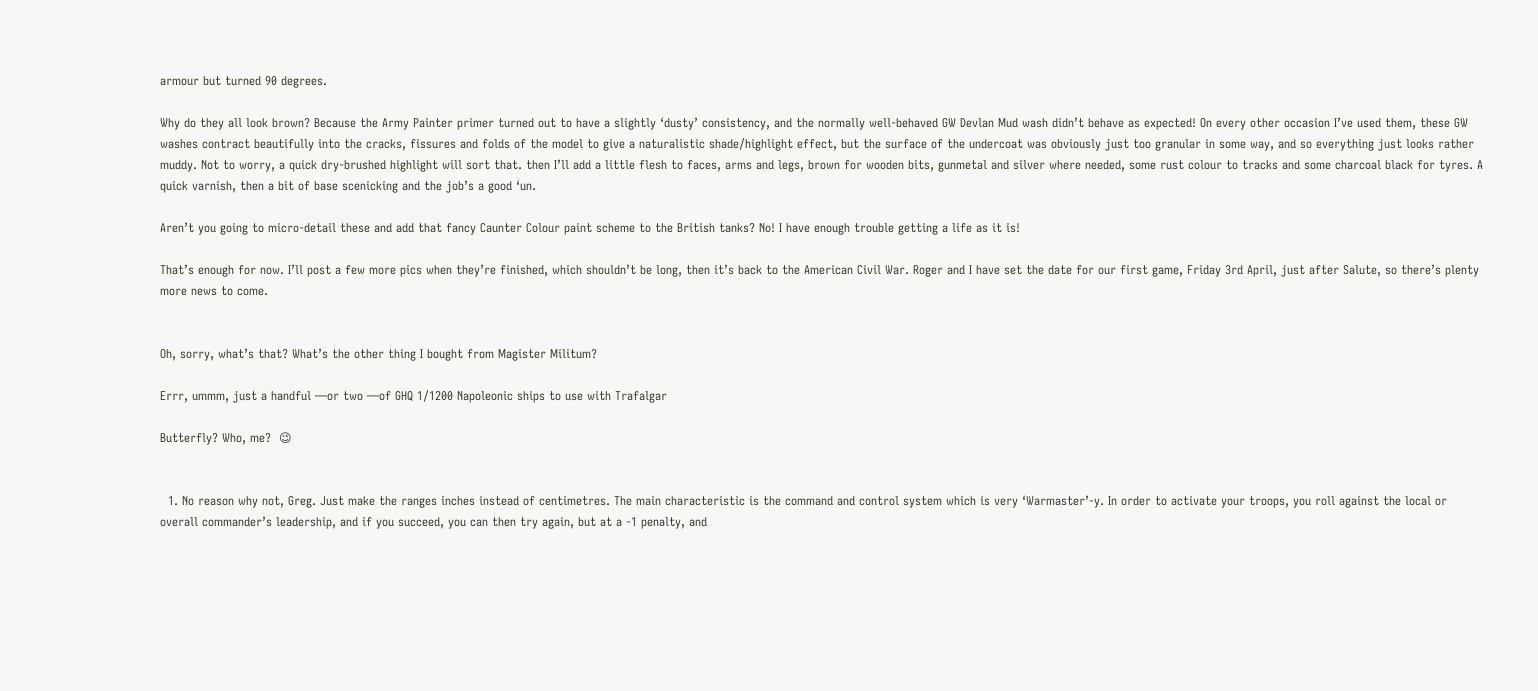armour but turned 90 degrees.

Why do they all look brown? Because the Army Painter primer turned out to have a slightly ‘dusty’ consistency, and the normally well-behaved GW Devlan Mud wash didn’t behave as expected! On every other occasion I’ve used them, these GW washes contract beautifully into the cracks, fissures and folds of the model to give a naturalistic shade/highlight effect, but the surface of the undercoat was obviously just too granular in some way, and so everything just looks rather muddy. Not to worry, a quick dry-brushed highlight will sort that. then I’ll add a little flesh to faces, arms and legs, brown for wooden bits, gunmetal and silver where needed, some rust colour to tracks and some charcoal black for tyres. A quick varnish, then a bit of base scenicking and the job’s a good ‘un.

Aren’t you going to micro-detail these and add that fancy Caunter Colour paint scheme to the British tanks? No! I have enough trouble getting a life as it is!

That’s enough for now. I’ll post a few more pics when they’re finished, which shouldn’t be long, then it’s back to the American Civil War. Roger and I have set the date for our first game, Friday 3rd April, just after Salute, so there’s plenty more news to come.


Oh, sorry, what’s that? What’s the other thing I bought from Magister Militum?

Errr, ummm, just a handful —or two —of GHQ 1/1200 Napoleonic ships to use with Trafalgar

Butterfly? Who, me?  😉


  1. No reason why not, Greg. Just make the ranges inches instead of centimetres. The main characteristic is the command and control system which is very ‘Warmaster’-y. In order to activate your troops, you roll against the local or overall commander’s leadership, and if you succeed, you can then try again, but at a -1 penalty, and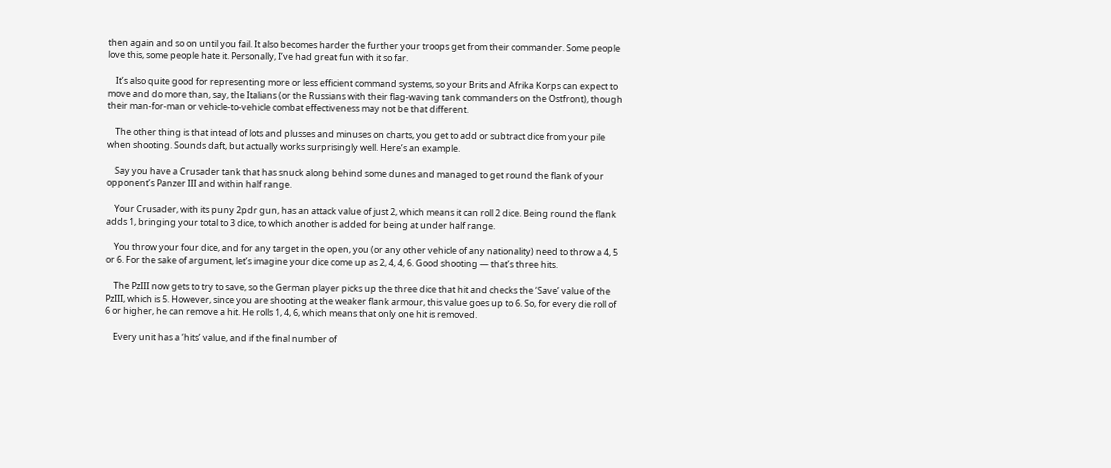then again and so on until you fail. It also becomes harder the further your troops get from their commander. Some people love this, some people hate it. Personally, I’ve had great fun with it so far.

    It’s also quite good for representing more or less efficient command systems, so your Brits and Afrika Korps can expect to move and do more than, say, the Italians (or the Russians with their flag-waving tank commanders on the Ostfront), though their man-for-man or vehicle-to-vehicle combat effectiveness may not be that different.

    The other thing is that intead of lots and plusses and minuses on charts, you get to add or subtract dice from your pile when shooting. Sounds daft, but actually works surprisingly well. Here’s an example.

    Say you have a Crusader tank that has snuck along behind some dunes and managed to get round the flank of your opponent’s Panzer III and within half range.

    Your Crusader, with its puny 2pdr gun, has an attack value of just 2, which means it can roll 2 dice. Being round the flank adds 1, bringing your total to 3 dice, to which another is added for being at under half range.

    You throw your four dice, and for any target in the open, you (or any other vehicle of any nationality) need to throw a 4, 5 or 6. For the sake of argument, let’s imagine your dice come up as 2, 4, 4, 6. Good shooting — that’s three hits.

    The PzIII now gets to try to save, so the German player picks up the three dice that hit and checks the ‘Save’ value of the PzIII, which is 5. However, since you are shooting at the weaker flank armour, this value goes up to 6. So, for every die roll of 6 or higher, he can remove a hit. He rolls 1, 4, 6, which means that only one hit is removed.

    Every unit has a ‘hits’ value, and if the final number of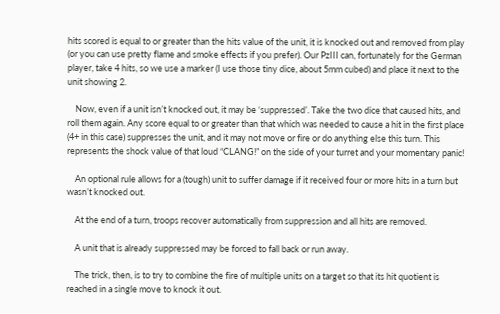hits scored is equal to or greater than the hits value of the unit, it is knocked out and removed from play (or you can use pretty flame and smoke effects if you prefer). Our PzIII can, fortunately for the German player, take 4 hits, so we use a marker (I use those tiny dice, about 5mm cubed) and place it next to the unit showing 2.

    Now, even if a unit isn’t knocked out, it may be ‘suppressed’. Take the two dice that caused hits, and roll them again. Any score equal to or greater than that which was needed to cause a hit in the first place (4+ in this case) suppresses the unit, and it may not move or fire or do anything else this turn. This represents the shock value of that loud “CLANG!” on the side of your turret and your momentary panic!

    An optional rule allows for a (tough) unit to suffer damage if it received four or more hits in a turn but wasn’t knocked out.

    At the end of a turn, troops recover automatically from suppression and all hits are removed.

    A unit that is already suppressed may be forced to fall back or run away.

    The trick, then, is to try to combine the fire of multiple units on a target so that its hit quotient is reached in a single move to knock it out.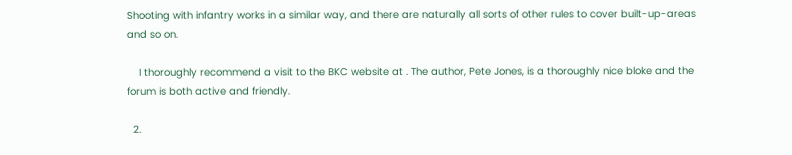Shooting with infantry works in a similar way, and there are naturally all sorts of other rules to cover built-up-areas and so on.

    I thoroughly recommend a visit to the BKC website at . The author, Pete Jones, is a thoroughly nice bloke and the forum is both active and friendly.

  2.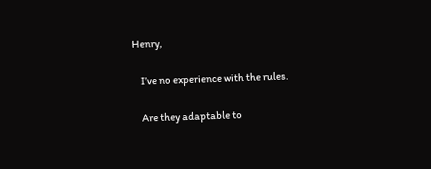Henry,

    I’ve no experience with the rules.

    Are they adaptable to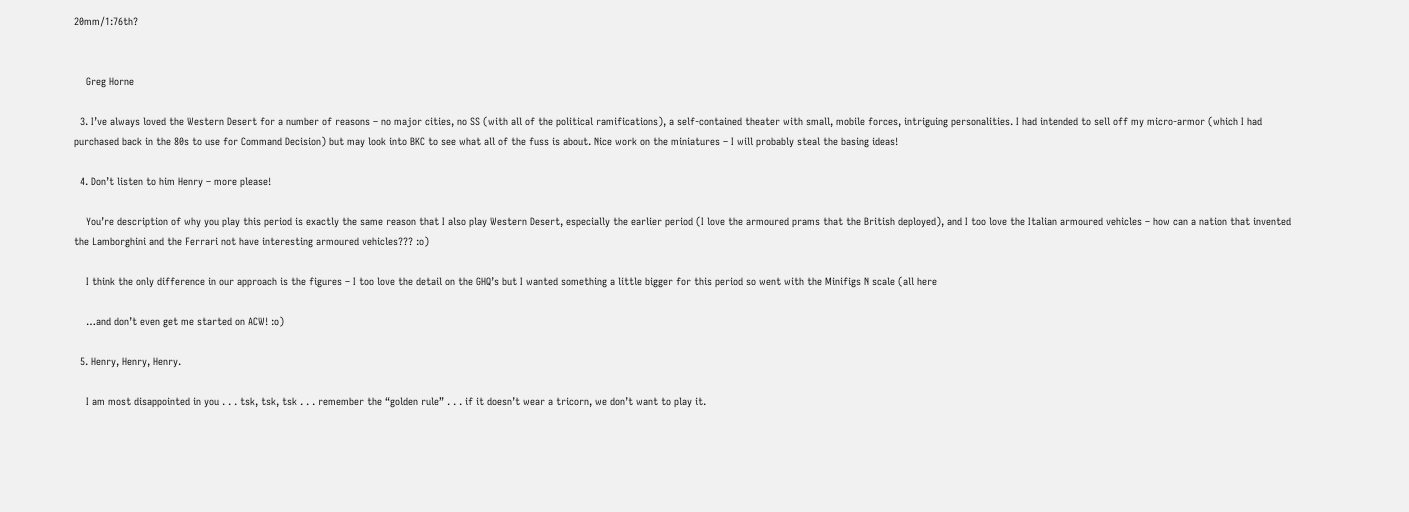20mm/1:76th?


    Greg Horne

  3. I’ve always loved the Western Desert for a number of reasons – no major cities, no SS (with all of the political ramifications), a self-contained theater with small, mobile forces, intriguing personalities. I had intended to sell off my micro-armor (which I had purchased back in the 80s to use for Command Decision) but may look into BKC to see what all of the fuss is about. Nice work on the miniatures – I will probably steal the basing ideas!

  4. Don’t listen to him Henry – more please!

    You’re description of why you play this period is exactly the same reason that I also play Western Desert, especially the earlier period (I love the armoured prams that the British deployed), and I too love the Italian armoured vehicles – how can a nation that invented the Lamborghini and the Ferrari not have interesting armoured vehicles??? :o)

    I think the only difference in our approach is the figures – I too love the detail on the GHQ’s but I wanted something a little bigger for this period so went with the Minifigs N scale (all here

    …and don’t even get me started on ACW! :o)

  5. Henry, Henry, Henry.

    I am most disappointed in you . . . tsk, tsk, tsk . . . remember the “golden rule” . . . if it doesn’t wear a tricorn, we don’t want to play it.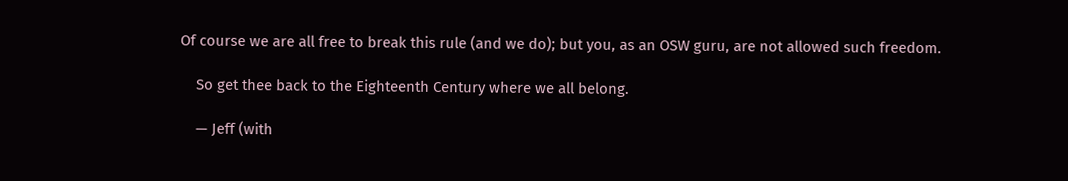Of course we are all free to break this rule (and we do); but you, as an OSW guru, are not allowed such freedom.

    So get thee back to the Eighteenth Century where we all belong.

    — Jeff (with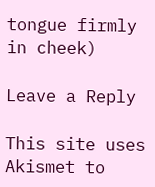tongue firmly in cheek)

Leave a Reply

This site uses Akismet to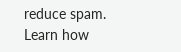reduce spam. Learn how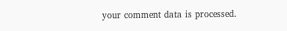your comment data is processed.